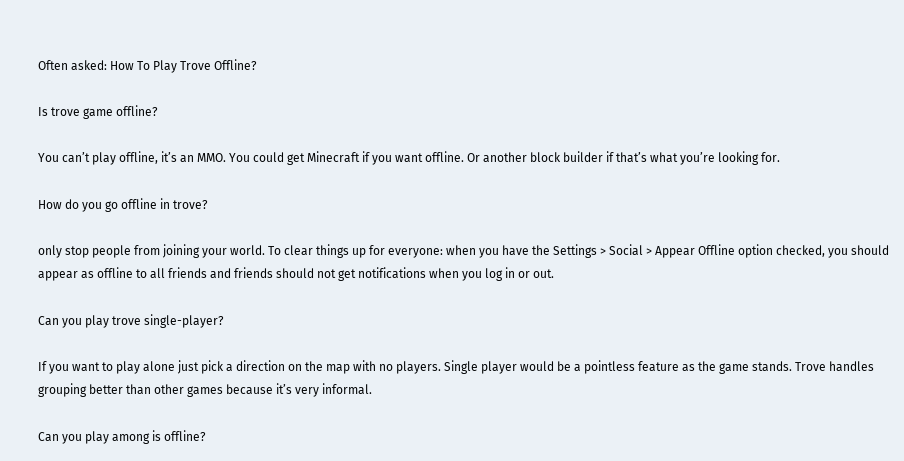Often asked: How To Play Trove Offline?

Is trove game offline?

You can’t play offline, it’s an MMO. You could get Minecraft if you want offline. Or another block builder if that’s what you’re looking for.

How do you go offline in trove?

only stop people from joining your world. To clear things up for everyone: when you have the Settings > Social > Appear Offline option checked, you should appear as offline to all friends and friends should not get notifications when you log in or out.

Can you play trove single-player?

If you want to play alone just pick a direction on the map with no players. Single player would be a pointless feature as the game stands. Trove handles grouping better than other games because it’s very informal.

Can you play among is offline?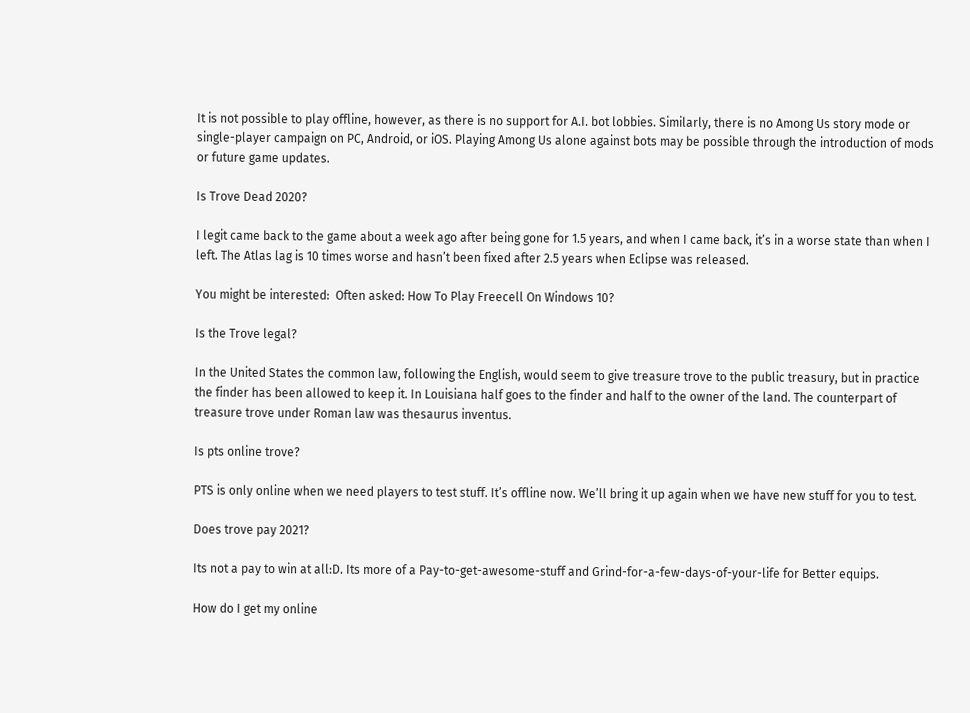It is not possible to play offline, however, as there is no support for A.I. bot lobbies. Similarly, there is no Among Us story mode or single-player campaign on PC, Android, or iOS. Playing Among Us alone against bots may be possible through the introduction of mods or future game updates.

Is Trove Dead 2020?

I legit came back to the game about a week ago after being gone for 1.5 years, and when I came back, it’s in a worse state than when I left. The Atlas lag is 10 times worse and hasn’t been fixed after 2.5 years when Eclipse was released.

You might be interested:  Often asked: How To Play Freecell On Windows 10?

Is the Trove legal?

In the United States the common law, following the English, would seem to give treasure trove to the public treasury, but in practice the finder has been allowed to keep it. In Louisiana half goes to the finder and half to the owner of the land. The counterpart of treasure trove under Roman law was thesaurus inventus.

Is pts online trove?

PTS is only online when we need players to test stuff. It’s offline now. We’ll bring it up again when we have new stuff for you to test.

Does trove pay 2021?

Its not a pay to win at all:D. Its more of a Pay-to-get-awesome-stuff and Grind-for-a-few-days-of-your-life for Better equips.

How do I get my online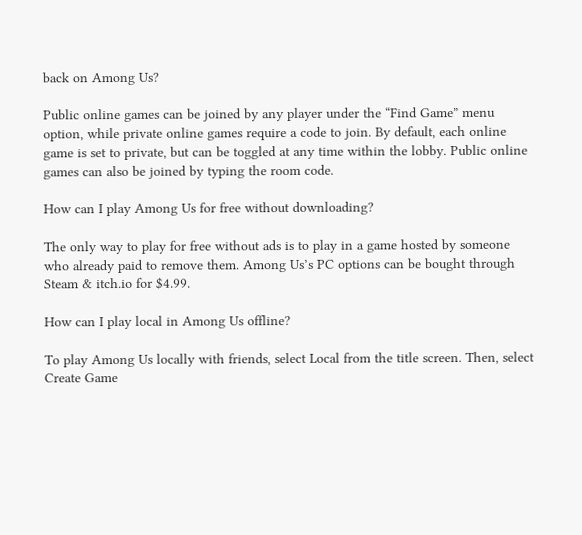back on Among Us?

Public online games can be joined by any player under the “Find Game” menu option, while private online games require a code to join. By default, each online game is set to private, but can be toggled at any time within the lobby. Public online games can also be joined by typing the room code.

How can I play Among Us for free without downloading?

The only way to play for free without ads is to play in a game hosted by someone who already paid to remove them. Among Us’s PC options can be bought through Steam & itch.io for $4.99.

How can I play local in Among Us offline?

To play Among Us locally with friends, select Local from the title screen. Then, select Create Game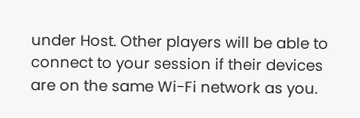under Host. Other players will be able to connect to your session if their devices are on the same Wi-Fi network as you.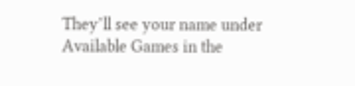They’ll see your name under Available Games in the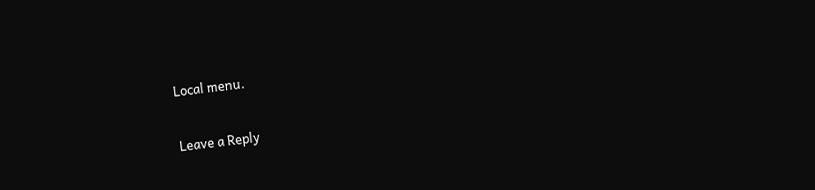Local menu.

Leave a Reply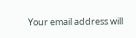Your email address will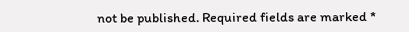not be published. Required fields are marked *